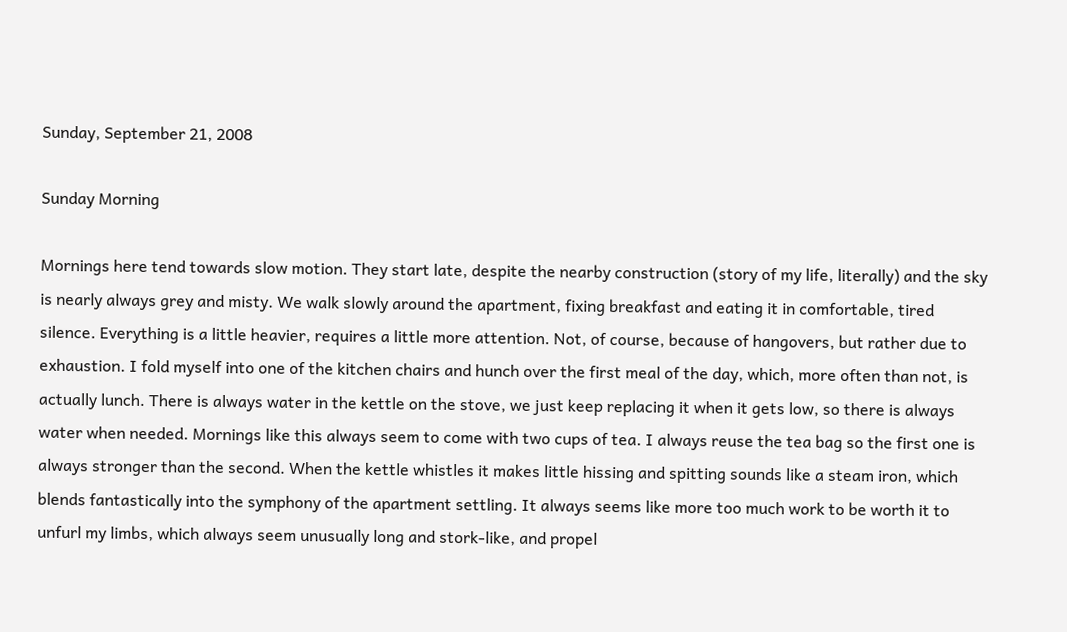Sunday, September 21, 2008

Sunday Morning

Mornings here tend towards slow motion. They start late, despite the nearby construction (story of my life, literally) and the sky is nearly always grey and misty. We walk slowly around the apartment, fixing breakfast and eating it in comfortable, tired silence. Everything is a little heavier, requires a little more attention. Not, of course, because of hangovers, but rather due to exhaustion. I fold myself into one of the kitchen chairs and hunch over the first meal of the day, which, more often than not, is actually lunch. There is always water in the kettle on the stove, we just keep replacing it when it gets low, so there is always water when needed. Mornings like this always seem to come with two cups of tea. I always reuse the tea bag so the first one is always stronger than the second. When the kettle whistles it makes little hissing and spitting sounds like a steam iron, which blends fantastically into the symphony of the apartment settling. It always seems like more too much work to be worth it to unfurl my limbs, which always seem unusually long and stork-like, and propel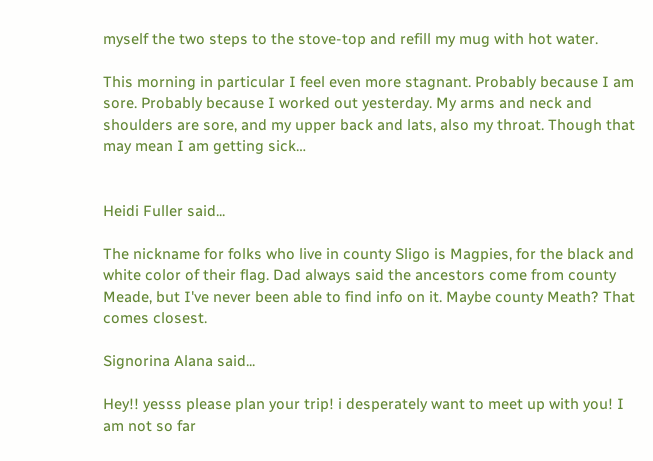myself the two steps to the stove-top and refill my mug with hot water.

This morning in particular I feel even more stagnant. Probably because I am sore. Probably because I worked out yesterday. My arms and neck and shoulders are sore, and my upper back and lats, also my throat. Though that may mean I am getting sick…


Heidi Fuller said...

The nickname for folks who live in county Sligo is Magpies, for the black and white color of their flag. Dad always said the ancestors come from county Meade, but I've never been able to find info on it. Maybe county Meath? That comes closest.

Signorina Alana said...

Hey!! yesss please plan your trip! i desperately want to meet up with you! I am not so far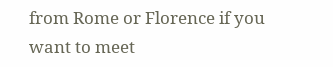from Rome or Florence if you want to meet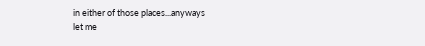in either of those places...anyways
let me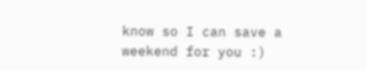know so I can save a weekend for you :)